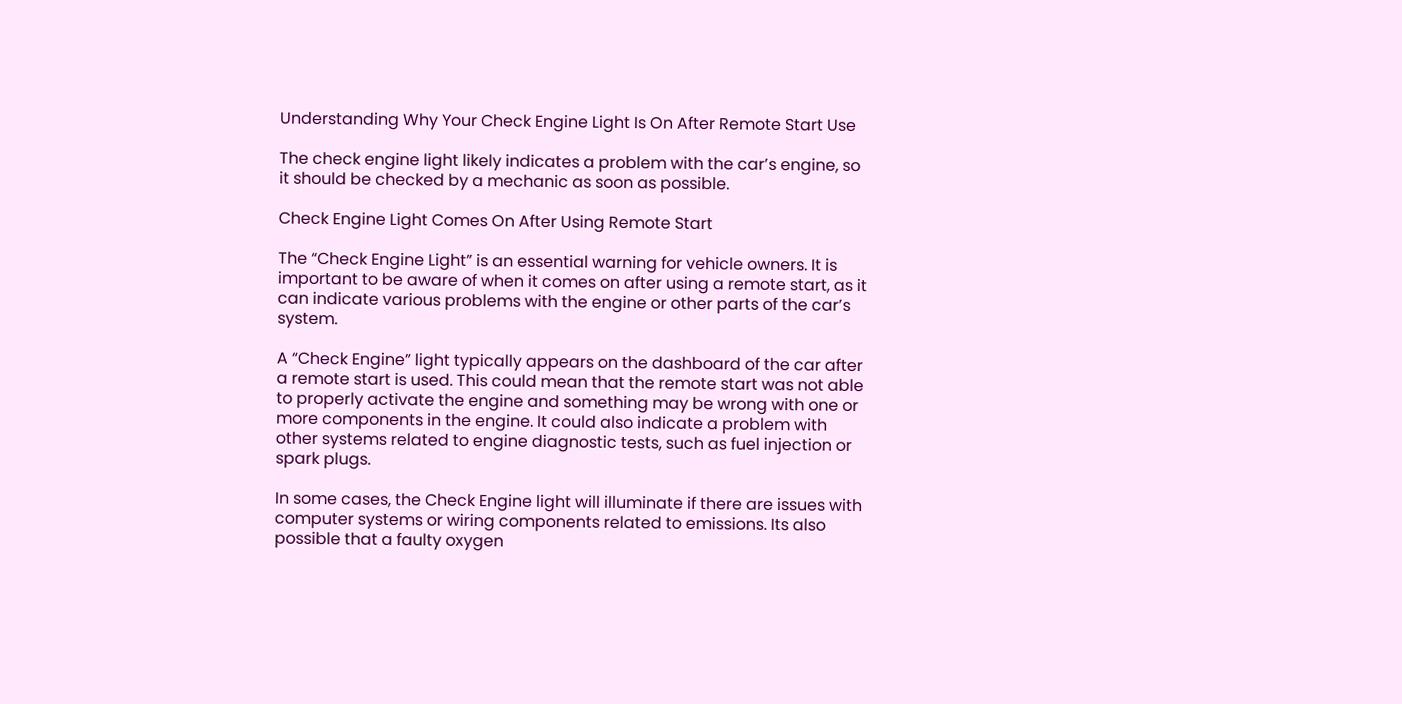Understanding Why Your Check Engine Light Is On After Remote Start Use

The check engine light likely indicates a problem with the car’s engine, so it should be checked by a mechanic as soon as possible.

Check Engine Light Comes On After Using Remote Start

The “Check Engine Light” is an essential warning for vehicle owners. It is important to be aware of when it comes on after using a remote start, as it can indicate various problems with the engine or other parts of the car’s system.

A “Check Engine” light typically appears on the dashboard of the car after a remote start is used. This could mean that the remote start was not able to properly activate the engine and something may be wrong with one or more components in the engine. It could also indicate a problem with other systems related to engine diagnostic tests, such as fuel injection or spark plugs.

In some cases, the Check Engine light will illuminate if there are issues with computer systems or wiring components related to emissions. Its also possible that a faulty oxygen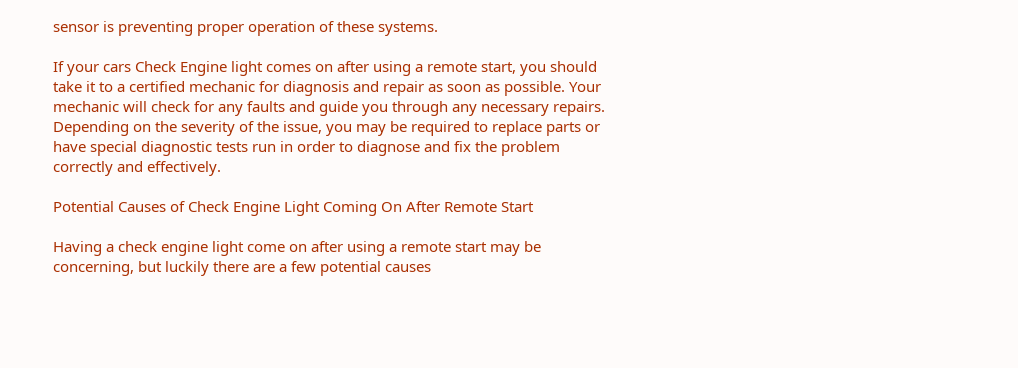sensor is preventing proper operation of these systems.

If your cars Check Engine light comes on after using a remote start, you should take it to a certified mechanic for diagnosis and repair as soon as possible. Your mechanic will check for any faults and guide you through any necessary repairs. Depending on the severity of the issue, you may be required to replace parts or have special diagnostic tests run in order to diagnose and fix the problem correctly and effectively.

Potential Causes of Check Engine Light Coming On After Remote Start

Having a check engine light come on after using a remote start may be concerning, but luckily there are a few potential causes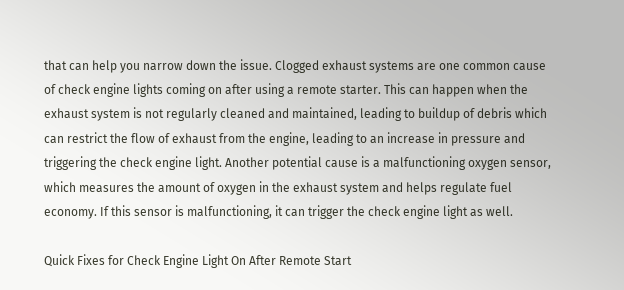that can help you narrow down the issue. Clogged exhaust systems are one common cause of check engine lights coming on after using a remote starter. This can happen when the exhaust system is not regularly cleaned and maintained, leading to buildup of debris which can restrict the flow of exhaust from the engine, leading to an increase in pressure and triggering the check engine light. Another potential cause is a malfunctioning oxygen sensor, which measures the amount of oxygen in the exhaust system and helps regulate fuel economy. If this sensor is malfunctioning, it can trigger the check engine light as well.

Quick Fixes for Check Engine Light On After Remote Start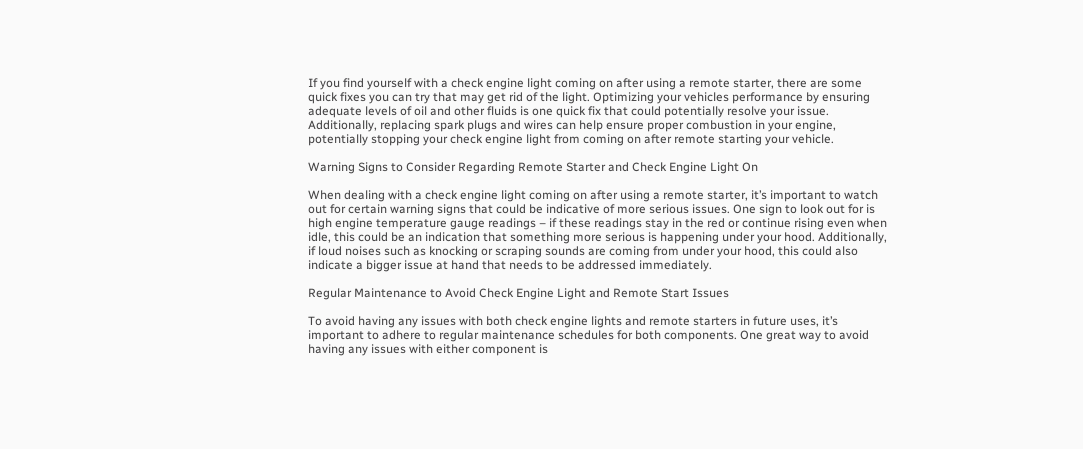If you find yourself with a check engine light coming on after using a remote starter, there are some quick fixes you can try that may get rid of the light. Optimizing your vehicles performance by ensuring adequate levels of oil and other fluids is one quick fix that could potentially resolve your issue. Additionally, replacing spark plugs and wires can help ensure proper combustion in your engine, potentially stopping your check engine light from coming on after remote starting your vehicle.

Warning Signs to Consider Regarding Remote Starter and Check Engine Light On

When dealing with a check engine light coming on after using a remote starter, it’s important to watch out for certain warning signs that could be indicative of more serious issues. One sign to look out for is high engine temperature gauge readings – if these readings stay in the red or continue rising even when idle, this could be an indication that something more serious is happening under your hood. Additionally, if loud noises such as knocking or scraping sounds are coming from under your hood, this could also indicate a bigger issue at hand that needs to be addressed immediately.

Regular Maintenance to Avoid Check Engine Light and Remote Start Issues

To avoid having any issues with both check engine lights and remote starters in future uses, it’s important to adhere to regular maintenance schedules for both components. One great way to avoid having any issues with either component is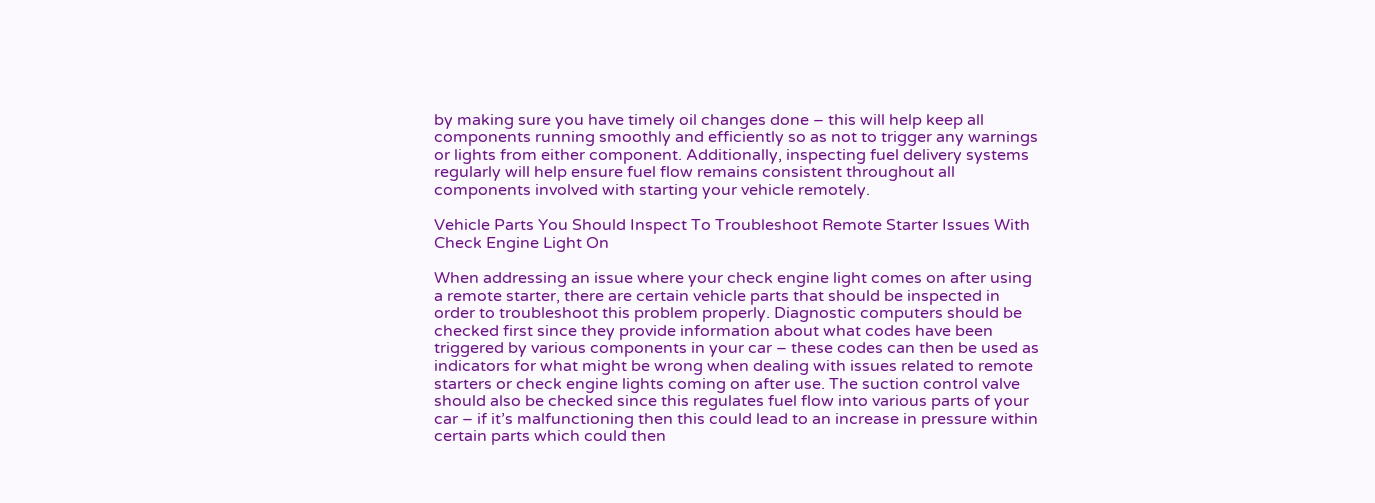by making sure you have timely oil changes done – this will help keep all components running smoothly and efficiently so as not to trigger any warnings or lights from either component. Additionally, inspecting fuel delivery systems regularly will help ensure fuel flow remains consistent throughout all components involved with starting your vehicle remotely.

Vehicle Parts You Should Inspect To Troubleshoot Remote Starter Issues With Check Engine Light On

When addressing an issue where your check engine light comes on after using a remote starter, there are certain vehicle parts that should be inspected in order to troubleshoot this problem properly. Diagnostic computers should be checked first since they provide information about what codes have been triggered by various components in your car – these codes can then be used as indicators for what might be wrong when dealing with issues related to remote starters or check engine lights coming on after use. The suction control valve should also be checked since this regulates fuel flow into various parts of your car – if it’s malfunctioning then this could lead to an increase in pressure within certain parts which could then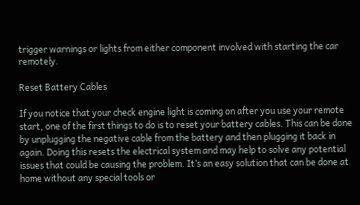trigger warnings or lights from either component involved with starting the car remotely.

Reset Battery Cables

If you notice that your check engine light is coming on after you use your remote start, one of the first things to do is to reset your battery cables. This can be done by unplugging the negative cable from the battery and then plugging it back in again. Doing this resets the electrical system and may help to solve any potential issues that could be causing the problem. It’s an easy solution that can be done at home without any special tools or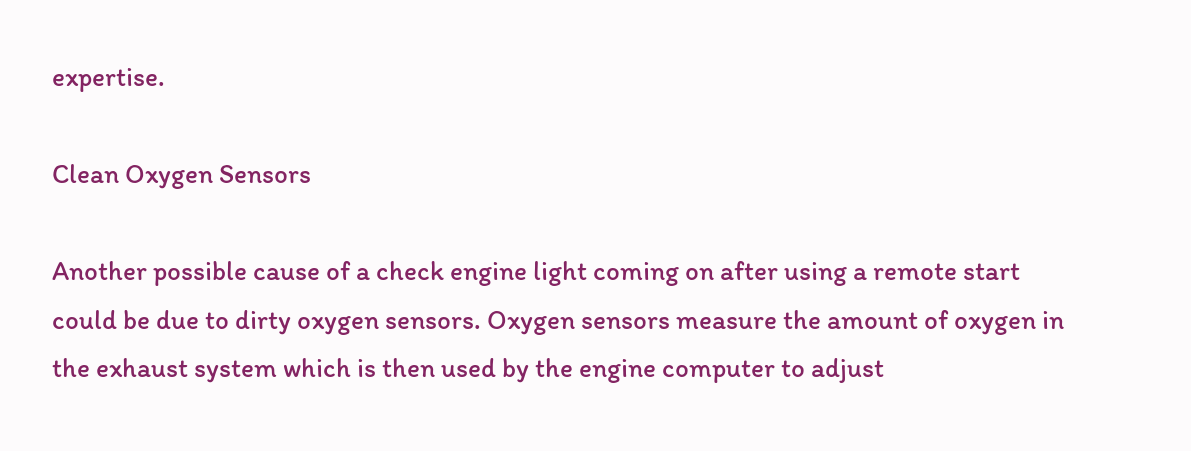expertise.

Clean Oxygen Sensors

Another possible cause of a check engine light coming on after using a remote start could be due to dirty oxygen sensors. Oxygen sensors measure the amount of oxygen in the exhaust system which is then used by the engine computer to adjust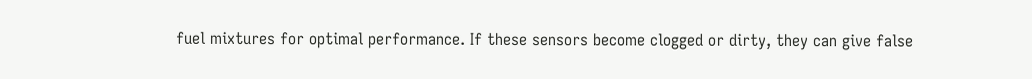fuel mixtures for optimal performance. If these sensors become clogged or dirty, they can give false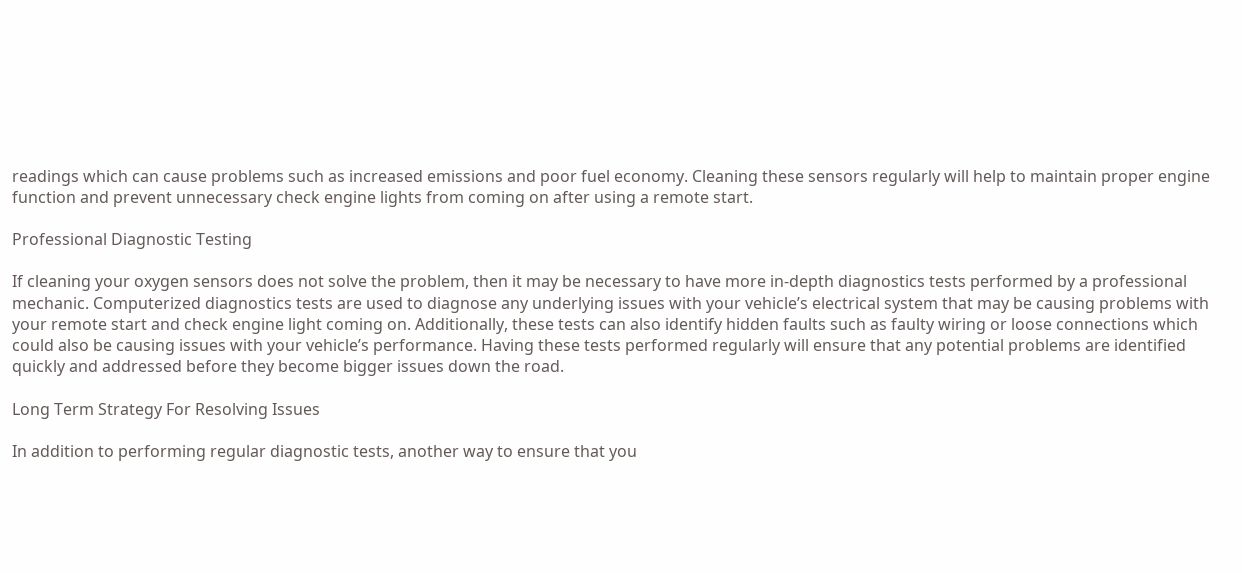readings which can cause problems such as increased emissions and poor fuel economy. Cleaning these sensors regularly will help to maintain proper engine function and prevent unnecessary check engine lights from coming on after using a remote start.

Professional Diagnostic Testing

If cleaning your oxygen sensors does not solve the problem, then it may be necessary to have more in-depth diagnostics tests performed by a professional mechanic. Computerized diagnostics tests are used to diagnose any underlying issues with your vehicle’s electrical system that may be causing problems with your remote start and check engine light coming on. Additionally, these tests can also identify hidden faults such as faulty wiring or loose connections which could also be causing issues with your vehicle’s performance. Having these tests performed regularly will ensure that any potential problems are identified quickly and addressed before they become bigger issues down the road.

Long Term Strategy For Resolving Issues

In addition to performing regular diagnostic tests, another way to ensure that you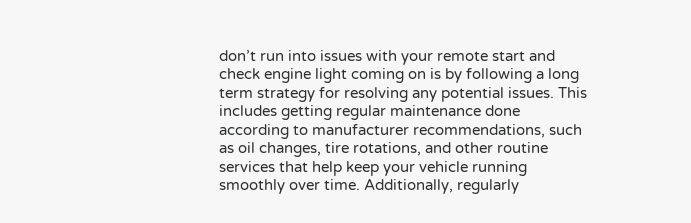don’t run into issues with your remote start and check engine light coming on is by following a long term strategy for resolving any potential issues. This includes getting regular maintenance done according to manufacturer recommendations, such as oil changes, tire rotations, and other routine services that help keep your vehicle running smoothly over time. Additionally, regularly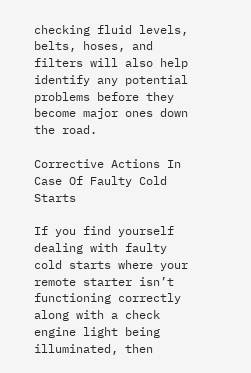checking fluid levels, belts, hoses, and filters will also help identify any potential problems before they become major ones down the road.

Corrective Actions In Case Of Faulty Cold Starts

If you find yourself dealing with faulty cold starts where your remote starter isn’t functioning correctly along with a check engine light being illuminated, then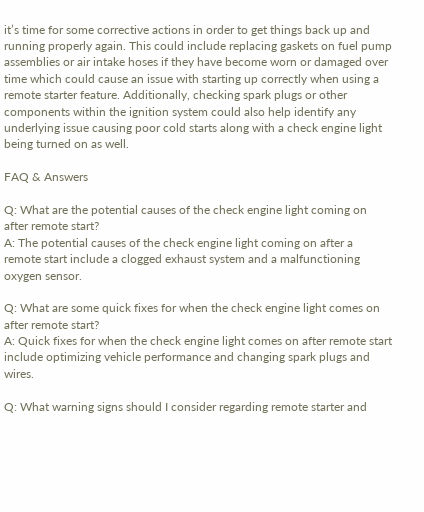it’s time for some corrective actions in order to get things back up and running properly again. This could include replacing gaskets on fuel pump assemblies or air intake hoses if they have become worn or damaged over time which could cause an issue with starting up correctly when using a remote starter feature. Additionally, checking spark plugs or other components within the ignition system could also help identify any underlying issue causing poor cold starts along with a check engine light being turned on as well.

FAQ & Answers

Q: What are the potential causes of the check engine light coming on after remote start?
A: The potential causes of the check engine light coming on after a remote start include a clogged exhaust system and a malfunctioning oxygen sensor.

Q: What are some quick fixes for when the check engine light comes on after remote start?
A: Quick fixes for when the check engine light comes on after remote start include optimizing vehicle performance and changing spark plugs and wires.

Q: What warning signs should I consider regarding remote starter and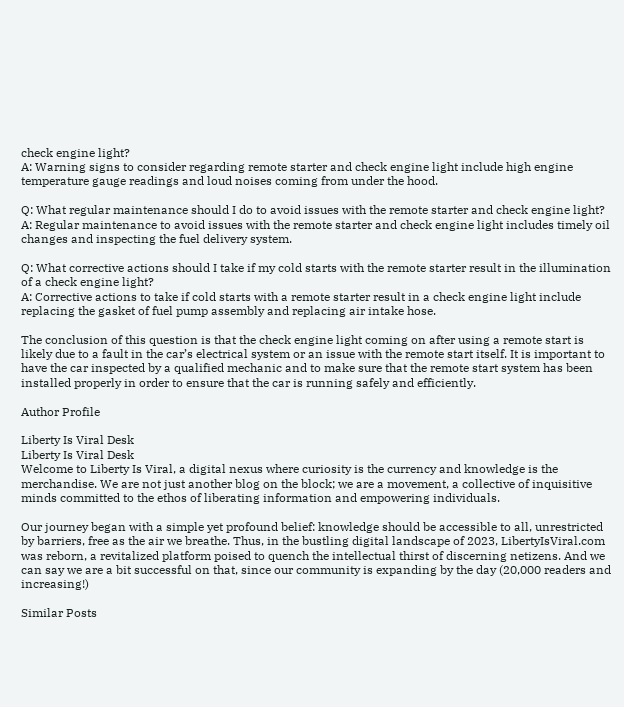check engine light?
A: Warning signs to consider regarding remote starter and check engine light include high engine temperature gauge readings and loud noises coming from under the hood.

Q: What regular maintenance should I do to avoid issues with the remote starter and check engine light?
A: Regular maintenance to avoid issues with the remote starter and check engine light includes timely oil changes and inspecting the fuel delivery system.

Q: What corrective actions should I take if my cold starts with the remote starter result in the illumination of a check engine light?
A: Corrective actions to take if cold starts with a remote starter result in a check engine light include replacing the gasket of fuel pump assembly and replacing air intake hose.

The conclusion of this question is that the check engine light coming on after using a remote start is likely due to a fault in the car’s electrical system or an issue with the remote start itself. It is important to have the car inspected by a qualified mechanic and to make sure that the remote start system has been installed properly in order to ensure that the car is running safely and efficiently.

Author Profile

Liberty Is Viral Desk
Liberty Is Viral Desk
Welcome to Liberty Is Viral, a digital nexus where curiosity is the currency and knowledge is the merchandise. We are not just another blog on the block; we are a movement, a collective of inquisitive minds committed to the ethos of liberating information and empowering individuals.

Our journey began with a simple yet profound belief: knowledge should be accessible to all, unrestricted by barriers, free as the air we breathe. Thus, in the bustling digital landscape of 2023, LibertyIsViral.com was reborn, a revitalized platform poised to quench the intellectual thirst of discerning netizens. And we can say we are a bit successful on that, since our community is expanding by the day (20,000 readers and increasing!)

Similar Posts